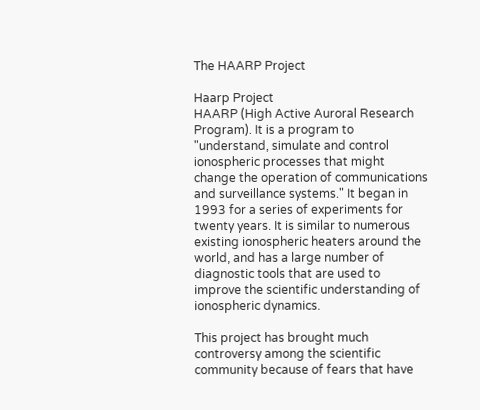The HAARP Project

Haarp Project
HAARP (High Active Auroral Research Program). It is a program to "understand, simulate and control ionospheric processes that might change the operation of communications and surveillance systems." It began in 1993 for a series of experiments for twenty years. It is similar to numerous existing ionospheric heaters around the world, and has a large number of diagnostic tools that are used to improve the scientific understanding of ionospheric dynamics.

This project has brought much controversy among the scientific community because of fears that have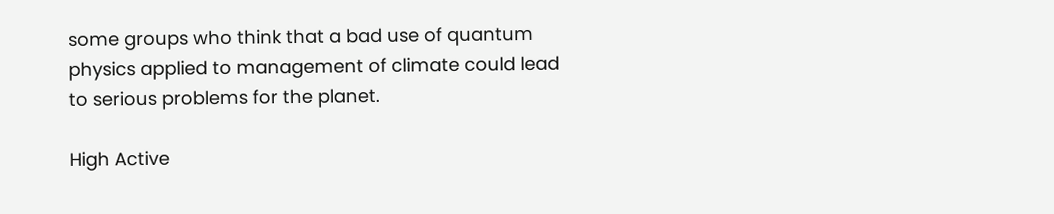some groups who think that a bad use of quantum physics applied to management of climate could lead to serious problems for the planet.

High Active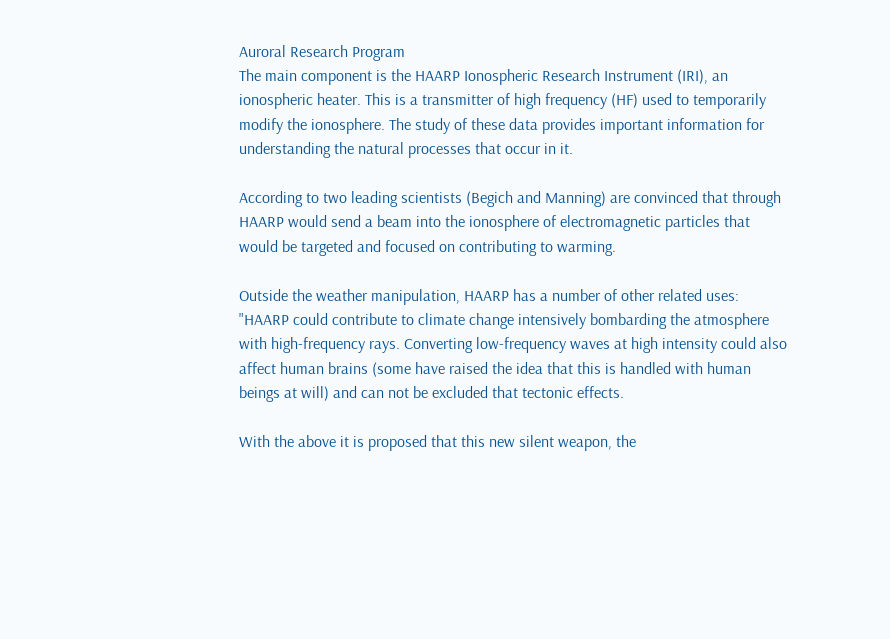Auroral Research Program
The main component is the HAARP Ionospheric Research Instrument (IRI), an ionospheric heater. This is a transmitter of high frequency (HF) used to temporarily modify the ionosphere. The study of these data provides important information for understanding the natural processes that occur in it.

According to two leading scientists (Begich and Manning) are convinced that through HAARP would send a beam into the ionosphere of electromagnetic particles that would be targeted and focused on contributing to warming.

Outside the weather manipulation, HAARP has a number of other related uses: "HAARP could contribute to climate change intensively bombarding the atmosphere with high-frequency rays. Converting low-frequency waves at high intensity could also affect human brains (some have raised the idea that this is handled with human beings at will) and can not be excluded that tectonic effects.

With the above it is proposed that this new silent weapon, the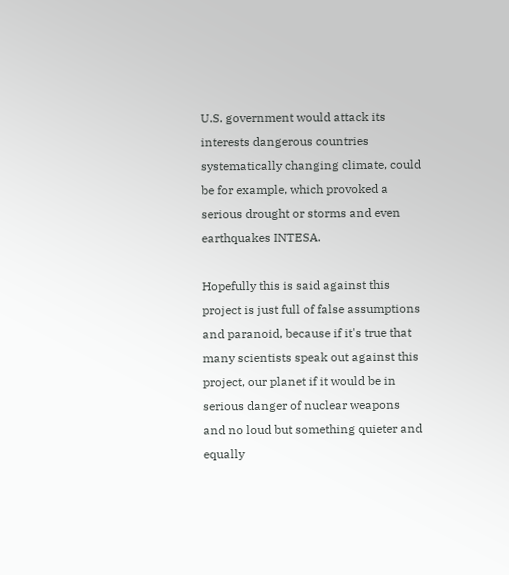U.S. government would attack its interests dangerous countries systematically changing climate, could be for example, which provoked a serious drought or storms and even earthquakes INTESA.

Hopefully this is said against this project is just full of false assumptions and paranoid, because if it's true that many scientists speak out against this project, our planet if it would be in serious danger of nuclear weapons and no loud but something quieter and equally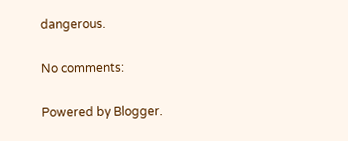dangerous.

No comments:

Powered by Blogger.